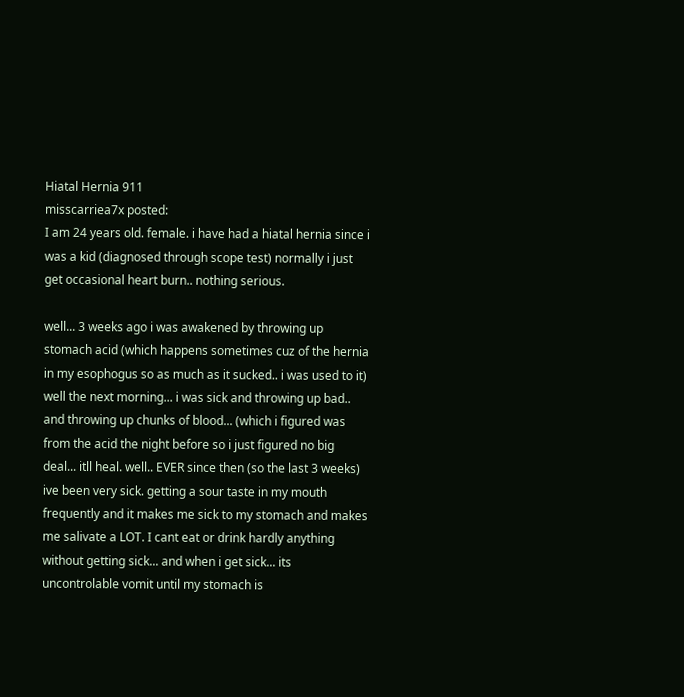Hiatal Hernia 911
misscarriea7x posted:
I am 24 years old. female. i have had a hiatal hernia since i was a kid (diagnosed through scope test) normally i just get occasional heart burn.. nothing serious.

well... 3 weeks ago i was awakened by throwing up stomach acid (which happens sometimes cuz of the hernia in my esophogus so as much as it sucked.. i was used to it) well the next morning... i was sick and throwing up bad.. and throwing up chunks of blood... (which i figured was from the acid the night before so i just figured no big deal... itll heal. well.. EVER since then (so the last 3 weeks) ive been very sick. getting a sour taste in my mouth frequently and it makes me sick to my stomach and makes me salivate a LOT. I cant eat or drink hardly anything without getting sick... and when i get sick... its uncontrolable vomit until my stomach is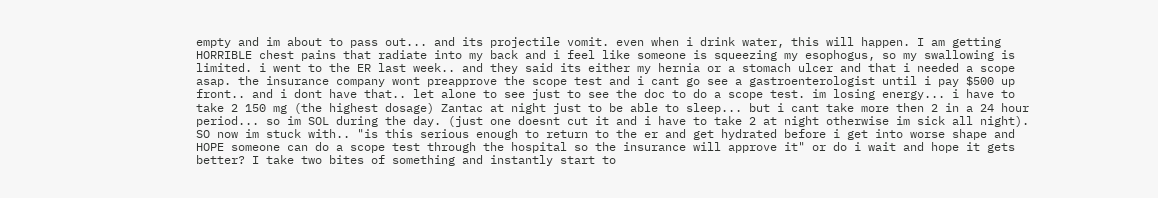empty and im about to pass out... and its projectile vomit. even when i drink water, this will happen. I am getting HORRIBLE chest pains that radiate into my back and i feel like someone is squeezing my esophogus, so my swallowing is limited. i went to the ER last week.. and they said its either my hernia or a stomach ulcer and that i needed a scope asap. the insurance company wont preapprove the scope test and i cant go see a gastroenterologist until i pay $500 up front.. and i dont have that.. let alone to see just to see the doc to do a scope test. im losing energy... i have to take 2 150 mg (the highest dosage) Zantac at night just to be able to sleep... but i cant take more then 2 in a 24 hour period... so im SOL during the day. (just one doesnt cut it and i have to take 2 at night otherwise im sick all night). SO now im stuck with.. "is this serious enough to return to the er and get hydrated before i get into worse shape and HOPE someone can do a scope test through the hospital so the insurance will approve it" or do i wait and hope it gets better? I take two bites of something and instantly start to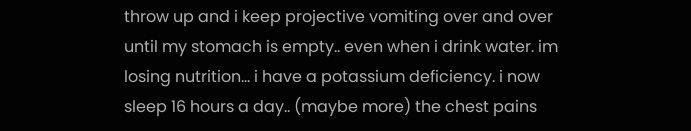throw up and i keep projective vomiting over and over until my stomach is empty.. even when i drink water. im losing nutrition... i have a potassium deficiency. i now sleep 16 hours a day.. (maybe more) the chest pains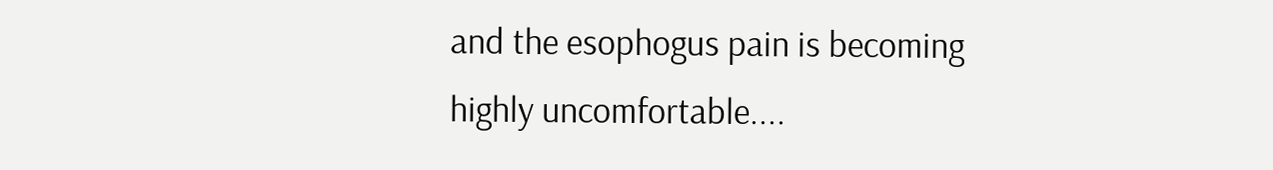and the esophogus pain is becoming highly uncomfortable....